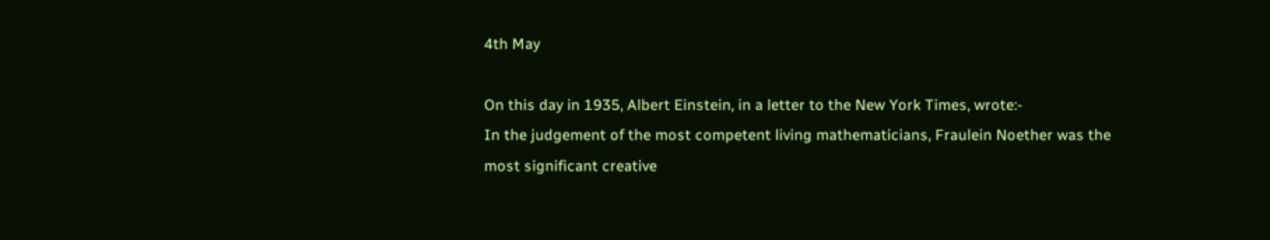4th May

On this day in 1935, Albert Einstein, in a letter to the New York Times, wrote:-
In the judgement of the most competent living mathematicians, Fraulein Noether was the most significant creative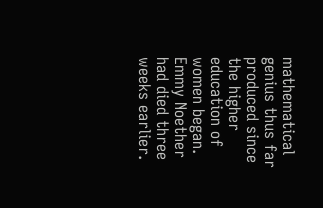mathematical genius thus far produced since the higher education of women began.
Emmy Noether had died three weeks earlier.